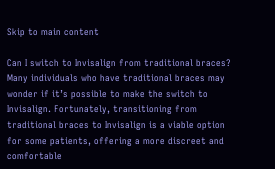Skip to main content

Can I switch to Invisalign from traditional braces? Many individuals who have traditional braces may wonder if it’s possible to make the switch to Invisalign. Fortunately, transitioning from traditional braces to Invisalign is a viable option for some patients, offering a more discreet and comfortable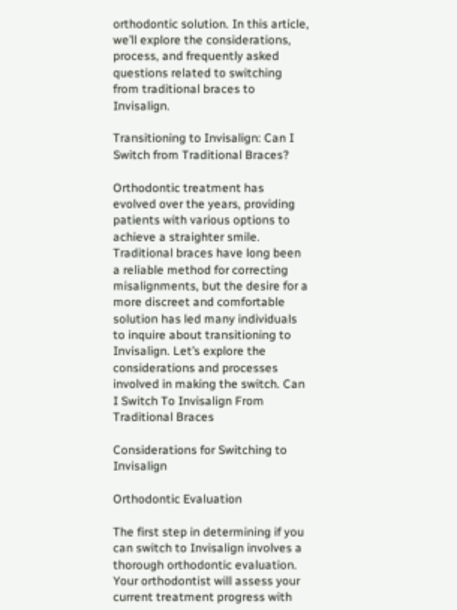orthodontic solution. In this article, we’ll explore the considerations, process, and frequently asked questions related to switching from traditional braces to Invisalign.

Transitioning to Invisalign: Can I Switch from Traditional Braces?

Orthodontic treatment has evolved over the years, providing patients with various options to achieve a straighter smile. Traditional braces have long been a reliable method for correcting misalignments, but the desire for a more discreet and comfortable solution has led many individuals to inquire about transitioning to Invisalign. Let’s explore the considerations and processes involved in making the switch. Can I Switch To Invisalign From Traditional Braces

Considerations for Switching to Invisalign

Orthodontic Evaluation

The first step in determining if you can switch to Invisalign involves a thorough orthodontic evaluation. Your orthodontist will assess your current treatment progress with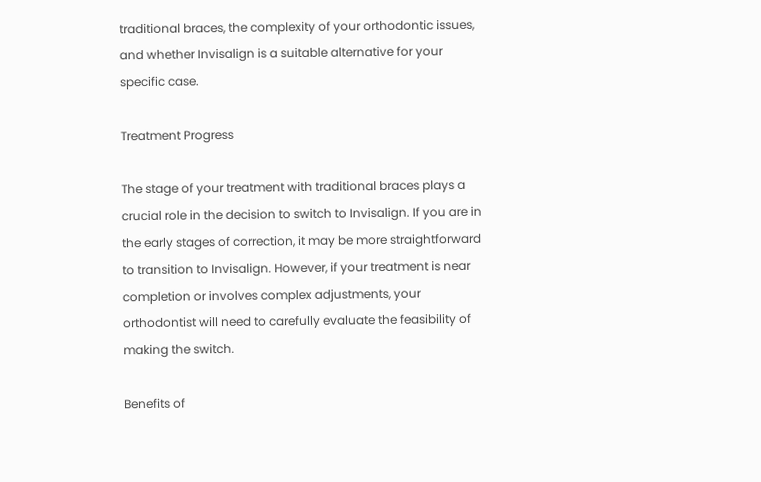traditional braces, the complexity of your orthodontic issues, and whether Invisalign is a suitable alternative for your specific case.

Treatment Progress

The stage of your treatment with traditional braces plays a crucial role in the decision to switch to Invisalign. If you are in the early stages of correction, it may be more straightforward to transition to Invisalign. However, if your treatment is near completion or involves complex adjustments, your orthodontist will need to carefully evaluate the feasibility of making the switch.

Benefits of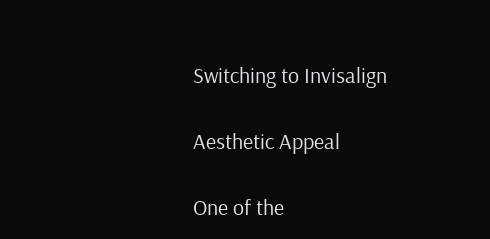Switching to Invisalign

Aesthetic Appeal

One of the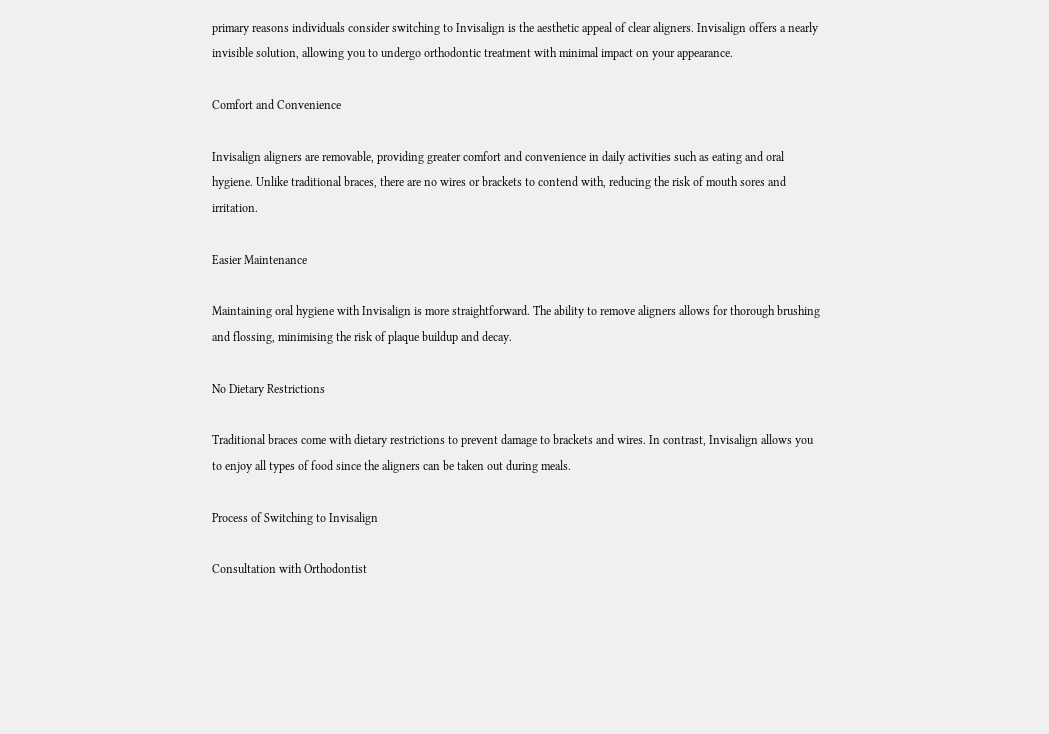primary reasons individuals consider switching to Invisalign is the aesthetic appeal of clear aligners. Invisalign offers a nearly invisible solution, allowing you to undergo orthodontic treatment with minimal impact on your appearance.

Comfort and Convenience

Invisalign aligners are removable, providing greater comfort and convenience in daily activities such as eating and oral hygiene. Unlike traditional braces, there are no wires or brackets to contend with, reducing the risk of mouth sores and irritation.

Easier Maintenance

Maintaining oral hygiene with Invisalign is more straightforward. The ability to remove aligners allows for thorough brushing and flossing, minimising the risk of plaque buildup and decay.

No Dietary Restrictions

Traditional braces come with dietary restrictions to prevent damage to brackets and wires. In contrast, Invisalign allows you to enjoy all types of food since the aligners can be taken out during meals.

Process of Switching to Invisalign

Consultation with Orthodontist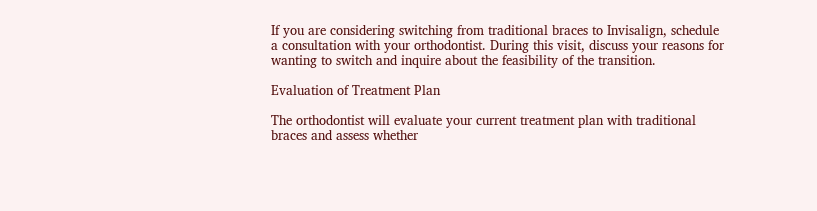If you are considering switching from traditional braces to Invisalign, schedule a consultation with your orthodontist. During this visit, discuss your reasons for wanting to switch and inquire about the feasibility of the transition.

Evaluation of Treatment Plan

The orthodontist will evaluate your current treatment plan with traditional braces and assess whether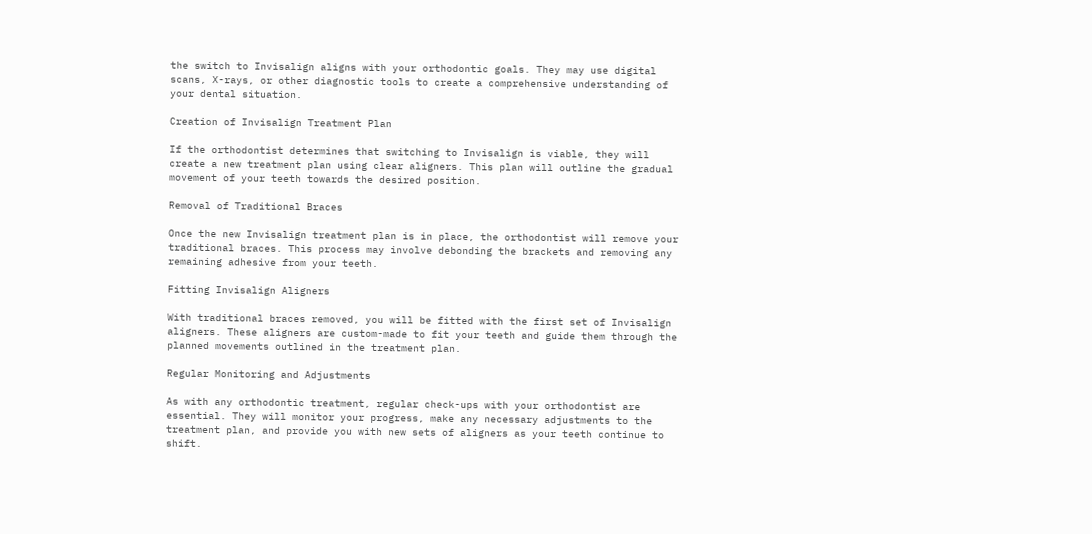the switch to Invisalign aligns with your orthodontic goals. They may use digital scans, X-rays, or other diagnostic tools to create a comprehensive understanding of your dental situation.

Creation of Invisalign Treatment Plan

If the orthodontist determines that switching to Invisalign is viable, they will create a new treatment plan using clear aligners. This plan will outline the gradual movement of your teeth towards the desired position.

Removal of Traditional Braces

Once the new Invisalign treatment plan is in place, the orthodontist will remove your traditional braces. This process may involve debonding the brackets and removing any remaining adhesive from your teeth.

Fitting Invisalign Aligners

With traditional braces removed, you will be fitted with the first set of Invisalign aligners. These aligners are custom-made to fit your teeth and guide them through the planned movements outlined in the treatment plan.

Regular Monitoring and Adjustments

As with any orthodontic treatment, regular check-ups with your orthodontist are essential. They will monitor your progress, make any necessary adjustments to the treatment plan, and provide you with new sets of aligners as your teeth continue to shift.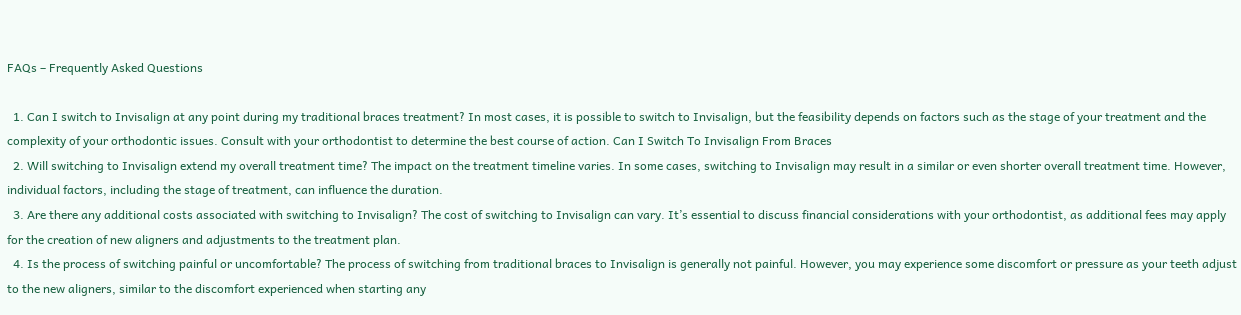FAQs – Frequently Asked Questions

  1. Can I switch to Invisalign at any point during my traditional braces treatment? In most cases, it is possible to switch to Invisalign, but the feasibility depends on factors such as the stage of your treatment and the complexity of your orthodontic issues. Consult with your orthodontist to determine the best course of action. Can I Switch To Invisalign From Braces
  2. Will switching to Invisalign extend my overall treatment time? The impact on the treatment timeline varies. In some cases, switching to Invisalign may result in a similar or even shorter overall treatment time. However, individual factors, including the stage of treatment, can influence the duration.
  3. Are there any additional costs associated with switching to Invisalign? The cost of switching to Invisalign can vary. It’s essential to discuss financial considerations with your orthodontist, as additional fees may apply for the creation of new aligners and adjustments to the treatment plan.
  4. Is the process of switching painful or uncomfortable? The process of switching from traditional braces to Invisalign is generally not painful. However, you may experience some discomfort or pressure as your teeth adjust to the new aligners, similar to the discomfort experienced when starting any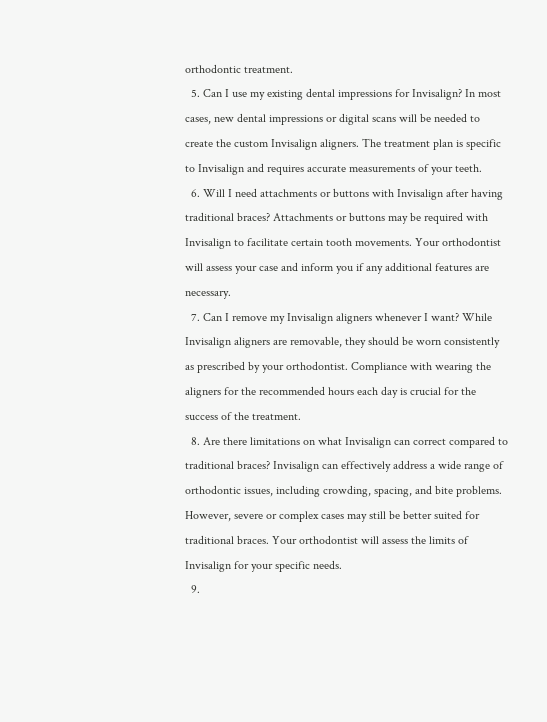orthodontic treatment.
  5. Can I use my existing dental impressions for Invisalign? In most cases, new dental impressions or digital scans will be needed to create the custom Invisalign aligners. The treatment plan is specific to Invisalign and requires accurate measurements of your teeth.
  6. Will I need attachments or buttons with Invisalign after having traditional braces? Attachments or buttons may be required with Invisalign to facilitate certain tooth movements. Your orthodontist will assess your case and inform you if any additional features are necessary.
  7. Can I remove my Invisalign aligners whenever I want? While Invisalign aligners are removable, they should be worn consistently as prescribed by your orthodontist. Compliance with wearing the aligners for the recommended hours each day is crucial for the success of the treatment.
  8. Are there limitations on what Invisalign can correct compared to traditional braces? Invisalign can effectively address a wide range of orthodontic issues, including crowding, spacing, and bite problems. However, severe or complex cases may still be better suited for traditional braces. Your orthodontist will assess the limits of Invisalign for your specific needs.
  9.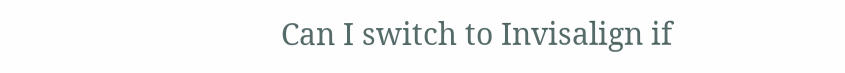Can I switch to Invisalign if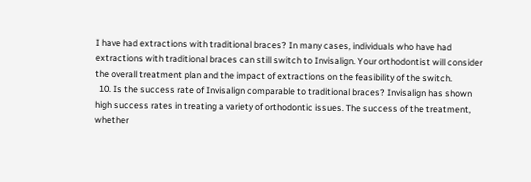I have had extractions with traditional braces? In many cases, individuals who have had extractions with traditional braces can still switch to Invisalign. Your orthodontist will consider the overall treatment plan and the impact of extractions on the feasibility of the switch.
  10. Is the success rate of Invisalign comparable to traditional braces? Invisalign has shown high success rates in treating a variety of orthodontic issues. The success of the treatment, whether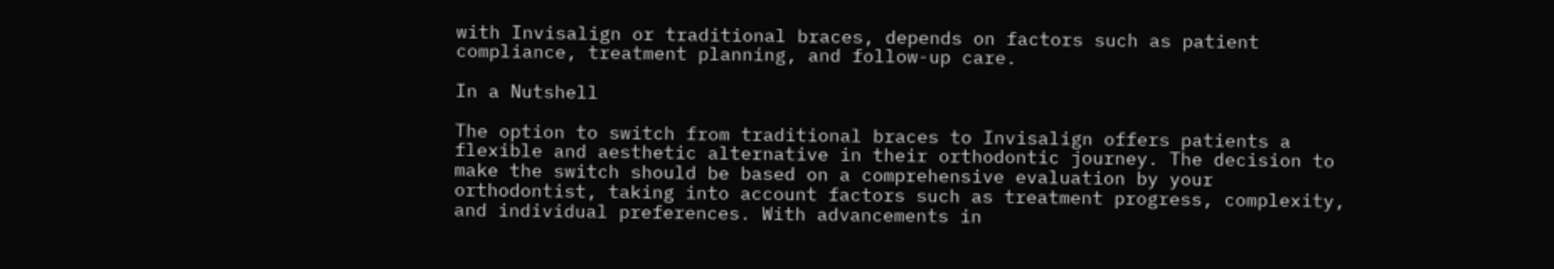with Invisalign or traditional braces, depends on factors such as patient compliance, treatment planning, and follow-up care.

In a Nutshell

The option to switch from traditional braces to Invisalign offers patients a flexible and aesthetic alternative in their orthodontic journey. The decision to make the switch should be based on a comprehensive evaluation by your orthodontist, taking into account factors such as treatment progress, complexity, and individual preferences. With advancements in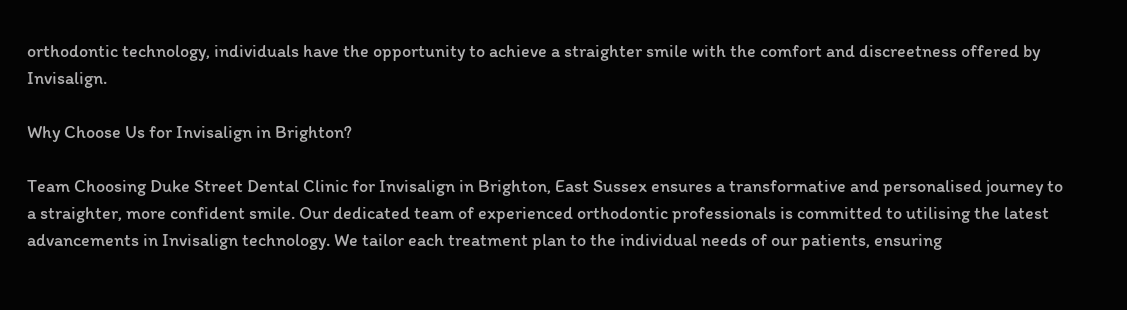orthodontic technology, individuals have the opportunity to achieve a straighter smile with the comfort and discreetness offered by Invisalign.

Why Choose Us for Invisalign in Brighton?

Team Choosing Duke Street Dental Clinic for Invisalign in Brighton, East Sussex ensures a transformative and personalised journey to a straighter, more confident smile. Our dedicated team of experienced orthodontic professionals is committed to utilising the latest advancements in Invisalign technology. We tailor each treatment plan to the individual needs of our patients, ensuring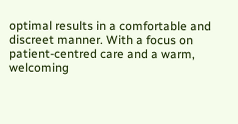optimal results in a comfortable and discreet manner. With a focus on patient-centred care and a warm, welcoming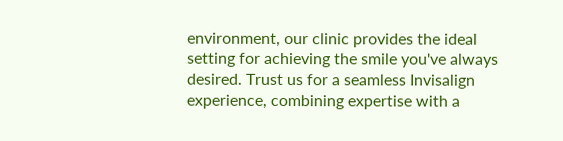environment, our clinic provides the ideal setting for achieving the smile you've always desired. Trust us for a seamless Invisalign experience, combining expertise with a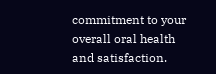commitment to your overall oral health and satisfaction.